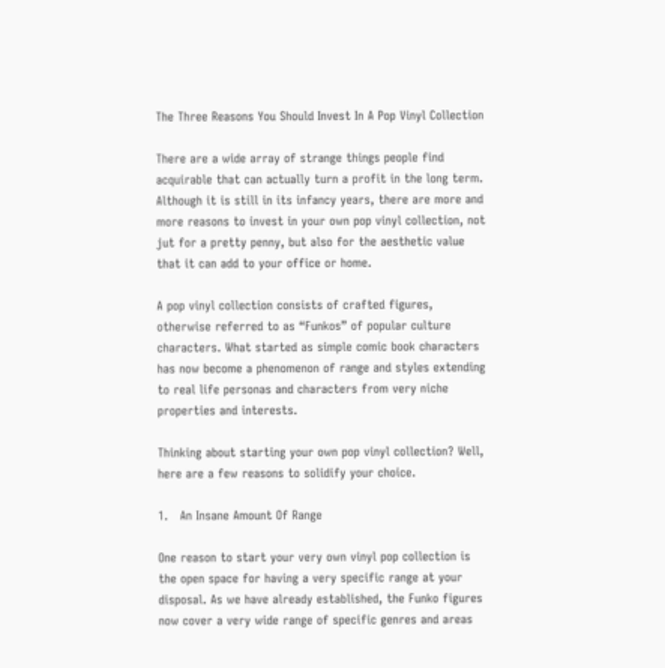The Three Reasons You Should Invest In A Pop Vinyl Collection

There are a wide array of strange things people find acquirable that can actually turn a profit in the long term. Although it is still in its infancy years, there are more and more reasons to invest in your own pop vinyl collection, not jut for a pretty penny, but also for the aesthetic value that it can add to your office or home.

A pop vinyl collection consists of crafted figures, otherwise referred to as “Funkos” of popular culture characters. What started as simple comic book characters has now become a phenomenon of range and styles extending to real life personas and characters from very niche properties and interests.

Thinking about starting your own pop vinyl collection? Well, here are a few reasons to solidify your choice.

1.   An Insane Amount Of Range

One reason to start your very own vinyl pop collection is the open space for having a very specific range at your disposal. As we have already established, the Funko figures now cover a very wide range of specific genres and areas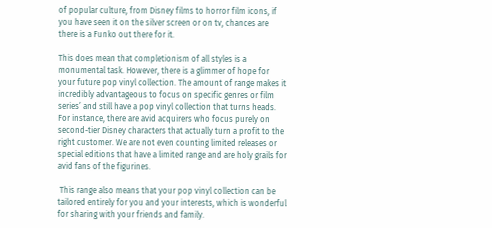of popular culture, from Disney films to horror film icons, if you have seen it on the silver screen or on tv, chances are there is a Funko out there for it.

This does mean that completionism of all styles is a monumental task. However, there is a glimmer of hope for your future pop vinyl collection. The amount of range makes it incredibly advantageous to focus on specific genres or film series’ and still have a pop vinyl collection that turns heads. For instance, there are avid acquirers who focus purely on second-tier Disney characters that actually turn a profit to the right customer. We are not even counting limited releases or special editions that have a limited range and are holy grails for avid fans of the figurines.

 This range also means that your pop vinyl collection can be tailored entirely for you and your interests, which is wonderful for sharing with your friends and family.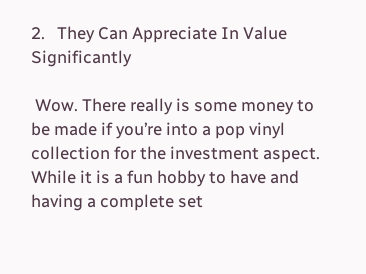2.   They Can Appreciate In Value Significantly

 Wow. There really is some money to be made if you’re into a pop vinyl collection for the investment aspect. While it is a fun hobby to have and having a complete set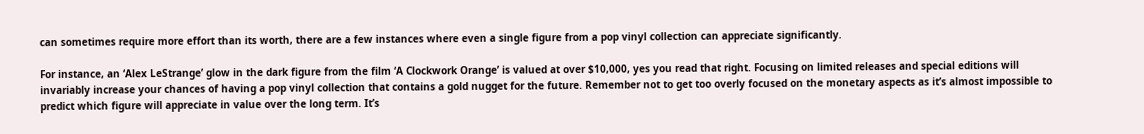can sometimes require more effort than its worth, there are a few instances where even a single figure from a pop vinyl collection can appreciate significantly.

For instance, an ‘Alex LeStrange’ glow in the dark figure from the film ‘A Clockwork Orange’ is valued at over $10,000, yes you read that right. Focusing on limited releases and special editions will invariably increase your chances of having a pop vinyl collection that contains a gold nugget for the future. Remember not to get too overly focused on the monetary aspects as it’s almost impossible to predict which figure will appreciate in value over the long term. It’s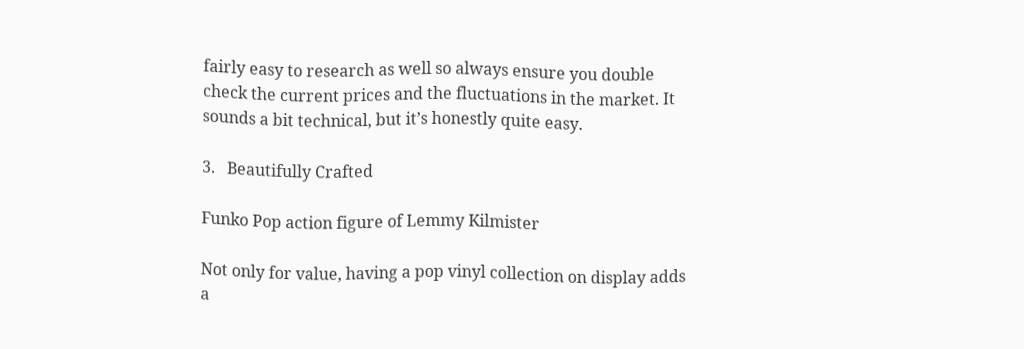fairly easy to research as well so always ensure you double check the current prices and the fluctuations in the market. It sounds a bit technical, but it’s honestly quite easy.

3.   Beautifully Crafted

Funko Pop action figure of Lemmy Kilmister

Not only for value, having a pop vinyl collection on display adds a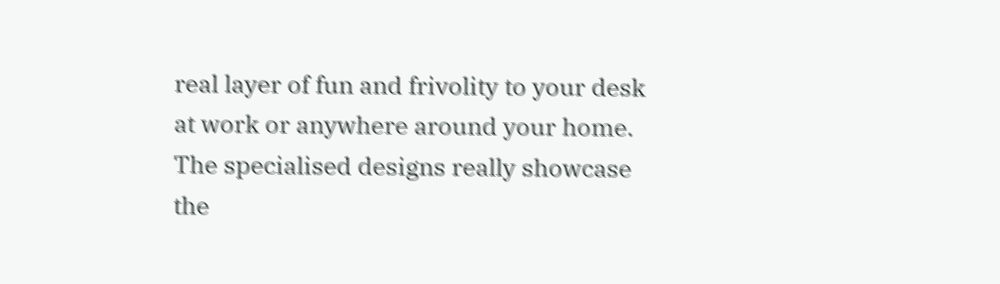real layer of fun and frivolity to your desk at work or anywhere around your home. The specialised designs really showcase the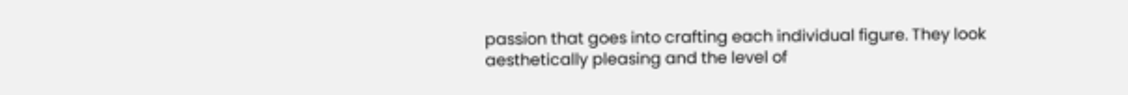passion that goes into crafting each individual figure. They look aesthetically pleasing and the level of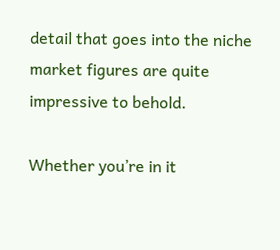detail that goes into the niche market figures are quite impressive to behold.

Whether you’re in it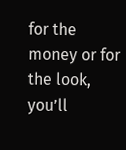for the money or for the look, you’ll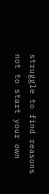struggle to find reasons not to start your own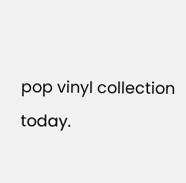pop vinyl collection today.